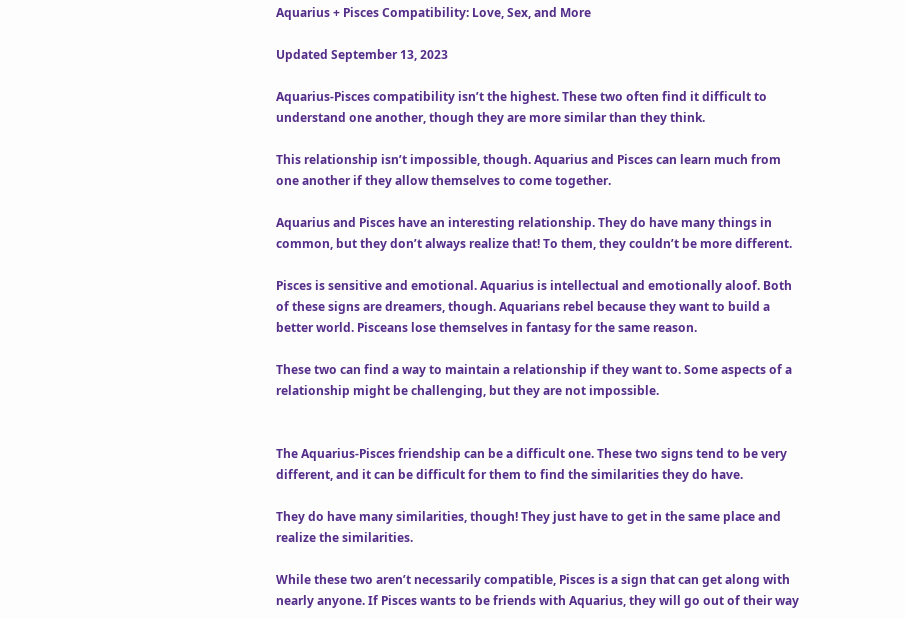Aquarius + Pisces Compatibility: Love, Sex, and More

Updated September 13, 2023

Aquarius-Pisces compatibility isn’t the highest. These two often find it difficult to understand one another, though they are more similar than they think.

This relationship isn’t impossible, though. Aquarius and Pisces can learn much from one another if they allow themselves to come together.

Aquarius and Pisces have an interesting relationship. They do have many things in common, but they don’t always realize that! To them, they couldn’t be more different.

Pisces is sensitive and emotional. Aquarius is intellectual and emotionally aloof. Both of these signs are dreamers, though. Aquarians rebel because they want to build a better world. Pisceans lose themselves in fantasy for the same reason.

These two can find a way to maintain a relationship if they want to. Some aspects of a relationship might be challenging, but they are not impossible.


The Aquarius-Pisces friendship can be a difficult one. These two signs tend to be very different, and it can be difficult for them to find the similarities they do have.

They do have many similarities, though! They just have to get in the same place and realize the similarities.

While these two aren’t necessarily compatible, Pisces is a sign that can get along with nearly anyone. If Pisces wants to be friends with Aquarius, they will go out of their way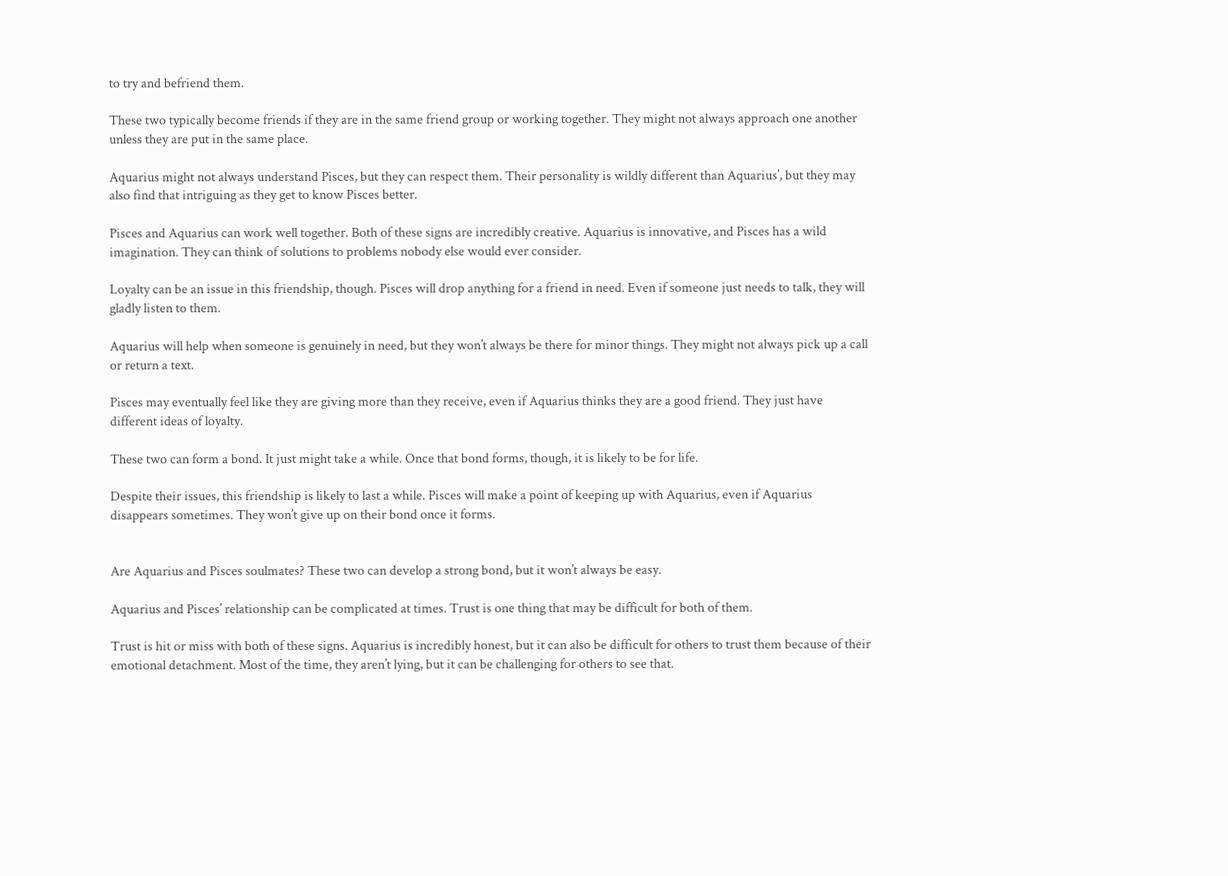to try and befriend them.

These two typically become friends if they are in the same friend group or working together. They might not always approach one another unless they are put in the same place.

Aquarius might not always understand Pisces, but they can respect them. Their personality is wildly different than Aquarius’, but they may also find that intriguing as they get to know Pisces better.

Pisces and Aquarius can work well together. Both of these signs are incredibly creative. Aquarius is innovative, and Pisces has a wild imagination. They can think of solutions to problems nobody else would ever consider.

Loyalty can be an issue in this friendship, though. Pisces will drop anything for a friend in need. Even if someone just needs to talk, they will gladly listen to them.

Aquarius will help when someone is genuinely in need, but they won’t always be there for minor things. They might not always pick up a call or return a text.

Pisces may eventually feel like they are giving more than they receive, even if Aquarius thinks they are a good friend. They just have different ideas of loyalty.

These two can form a bond. It just might take a while. Once that bond forms, though, it is likely to be for life.

Despite their issues, this friendship is likely to last a while. Pisces will make a point of keeping up with Aquarius, even if Aquarius disappears sometimes. They won’t give up on their bond once it forms.


Are Aquarius and Pisces soulmates? These two can develop a strong bond, but it won’t always be easy.

Aquarius and Pisces’ relationship can be complicated at times. Trust is one thing that may be difficult for both of them.

Trust is hit or miss with both of these signs. Aquarius is incredibly honest, but it can also be difficult for others to trust them because of their emotional detachment. Most of the time, they aren’t lying, but it can be challenging for others to see that.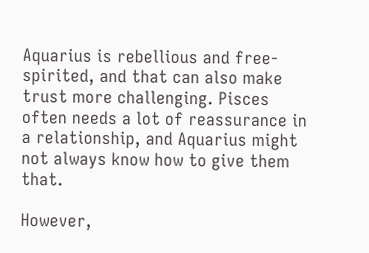Aquarius is rebellious and free-spirited, and that can also make trust more challenging. Pisces often needs a lot of reassurance in a relationship, and Aquarius might not always know how to give them that.

However,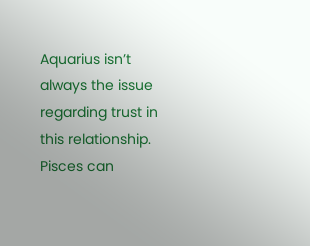Aquarius isn’t always the issue regarding trust in this relationship. Pisces can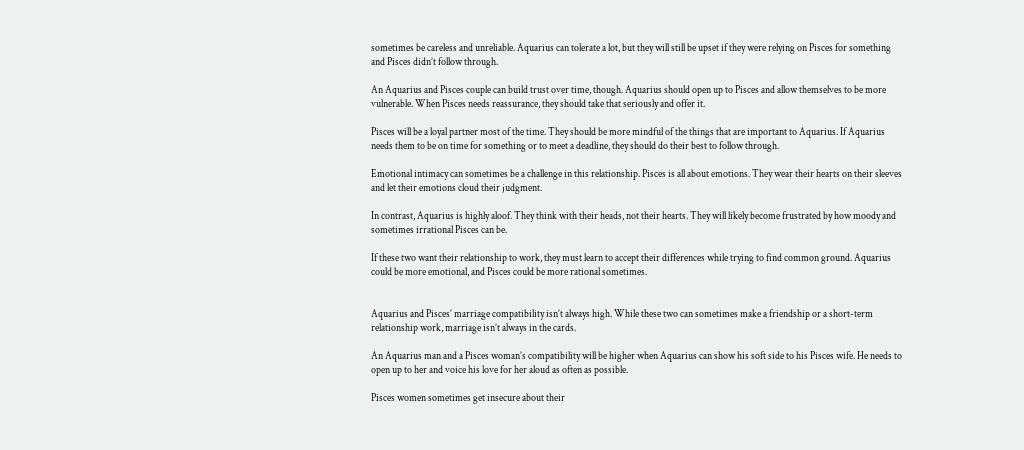sometimes be careless and unreliable. Aquarius can tolerate a lot, but they will still be upset if they were relying on Pisces for something and Pisces didn’t follow through.

An Aquarius and Pisces couple can build trust over time, though. Aquarius should open up to Pisces and allow themselves to be more vulnerable. When Pisces needs reassurance, they should take that seriously and offer it.

Pisces will be a loyal partner most of the time. They should be more mindful of the things that are important to Aquarius. If Aquarius needs them to be on time for something or to meet a deadline, they should do their best to follow through.

Emotional intimacy can sometimes be a challenge in this relationship. Pisces is all about emotions. They wear their hearts on their sleeves and let their emotions cloud their judgment.

In contrast, Aquarius is highly aloof. They think with their heads, not their hearts. They will likely become frustrated by how moody and sometimes irrational Pisces can be.

If these two want their relationship to work, they must learn to accept their differences while trying to find common ground. Aquarius could be more emotional, and Pisces could be more rational sometimes.


Aquarius and Pisces’ marriage compatibility isn’t always high. While these two can sometimes make a friendship or a short-term relationship work, marriage isn’t always in the cards.

An Aquarius man and a Pisces woman’s compatibility will be higher when Aquarius can show his soft side to his Pisces wife. He needs to open up to her and voice his love for her aloud as often as possible.

Pisces women sometimes get insecure about their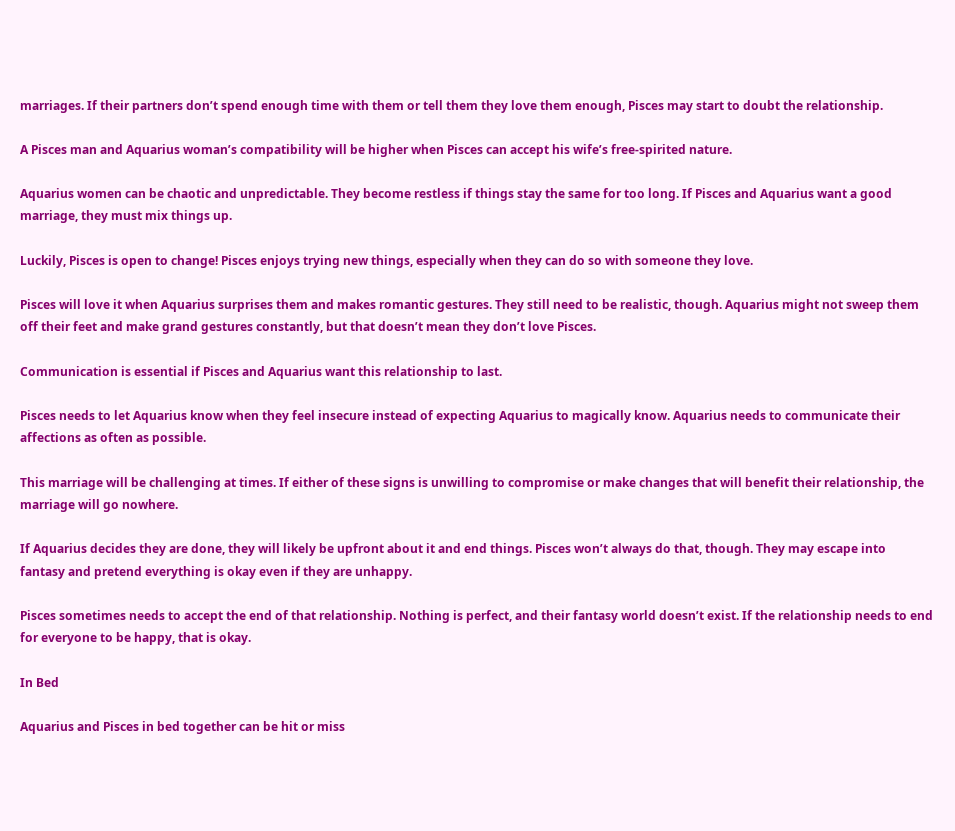marriages. If their partners don’t spend enough time with them or tell them they love them enough, Pisces may start to doubt the relationship.

A Pisces man and Aquarius woman’s compatibility will be higher when Pisces can accept his wife’s free-spirited nature.

Aquarius women can be chaotic and unpredictable. They become restless if things stay the same for too long. If Pisces and Aquarius want a good marriage, they must mix things up.

Luckily, Pisces is open to change! Pisces enjoys trying new things, especially when they can do so with someone they love.

Pisces will love it when Aquarius surprises them and makes romantic gestures. They still need to be realistic, though. Aquarius might not sweep them off their feet and make grand gestures constantly, but that doesn’t mean they don’t love Pisces.

Communication is essential if Pisces and Aquarius want this relationship to last.

Pisces needs to let Aquarius know when they feel insecure instead of expecting Aquarius to magically know. Aquarius needs to communicate their affections as often as possible.

This marriage will be challenging at times. If either of these signs is unwilling to compromise or make changes that will benefit their relationship, the marriage will go nowhere.

If Aquarius decides they are done, they will likely be upfront about it and end things. Pisces won’t always do that, though. They may escape into fantasy and pretend everything is okay even if they are unhappy.

Pisces sometimes needs to accept the end of that relationship. Nothing is perfect, and their fantasy world doesn’t exist. If the relationship needs to end for everyone to be happy, that is okay.

In Bed

Aquarius and Pisces in bed together can be hit or miss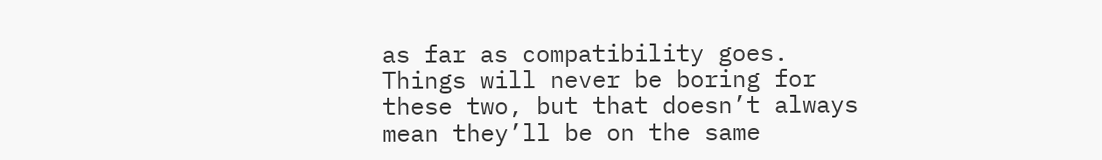as far as compatibility goes. Things will never be boring for these two, but that doesn’t always mean they’ll be on the same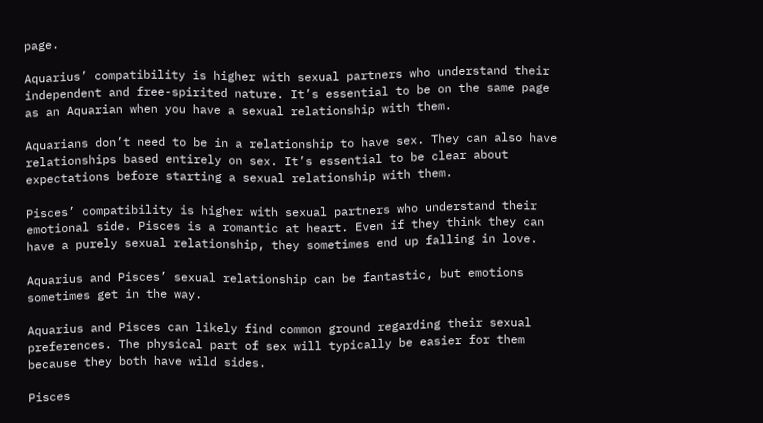page.

Aquarius’ compatibility is higher with sexual partners who understand their independent and free-spirited nature. It’s essential to be on the same page as an Aquarian when you have a sexual relationship with them.

Aquarians don’t need to be in a relationship to have sex. They can also have relationships based entirely on sex. It’s essential to be clear about expectations before starting a sexual relationship with them.

Pisces’ compatibility is higher with sexual partners who understand their emotional side. Pisces is a romantic at heart. Even if they think they can have a purely sexual relationship, they sometimes end up falling in love.

Aquarius and Pisces’ sexual relationship can be fantastic, but emotions sometimes get in the way.

Aquarius and Pisces can likely find common ground regarding their sexual preferences. The physical part of sex will typically be easier for them because they both have wild sides.

Pisces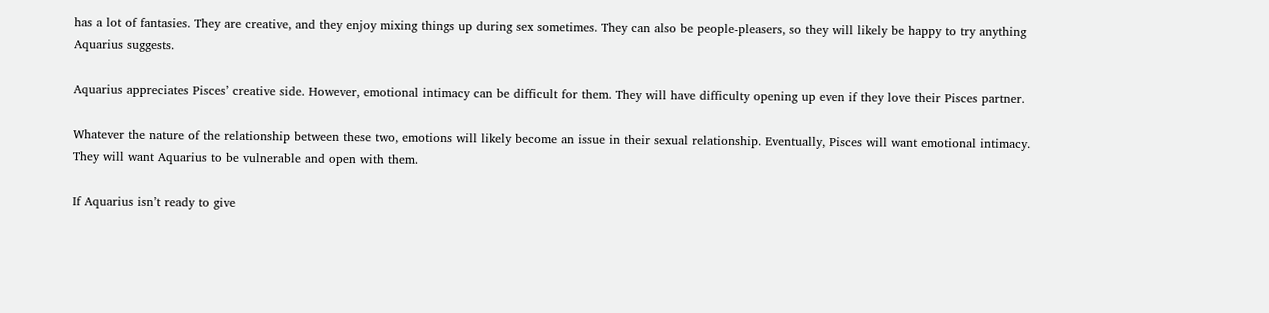has a lot of fantasies. They are creative, and they enjoy mixing things up during sex sometimes. They can also be people-pleasers, so they will likely be happy to try anything Aquarius suggests.

Aquarius appreciates Pisces’ creative side. However, emotional intimacy can be difficult for them. They will have difficulty opening up even if they love their Pisces partner.

Whatever the nature of the relationship between these two, emotions will likely become an issue in their sexual relationship. Eventually, Pisces will want emotional intimacy. They will want Aquarius to be vulnerable and open with them.

If Aquarius isn’t ready to give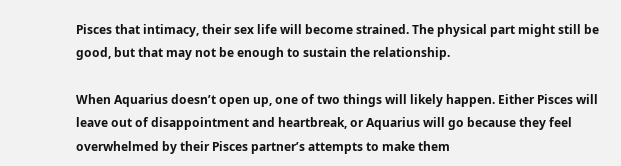Pisces that intimacy, their sex life will become strained. The physical part might still be good, but that may not be enough to sustain the relationship.

When Aquarius doesn’t open up, one of two things will likely happen. Either Pisces will leave out of disappointment and heartbreak, or Aquarius will go because they feel overwhelmed by their Pisces partner’s attempts to make them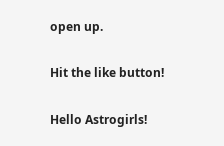open up.

Hit the like button!

Hello Astrogirls!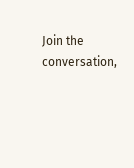Join the conversation,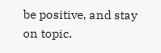be positive, and stay on topic.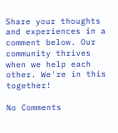Share your thoughts and experiences in a comment below. Our community thrives when we help each other. We're in this together!

No Comments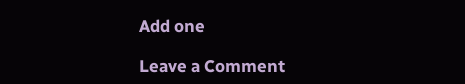Add one

Leave a Comment